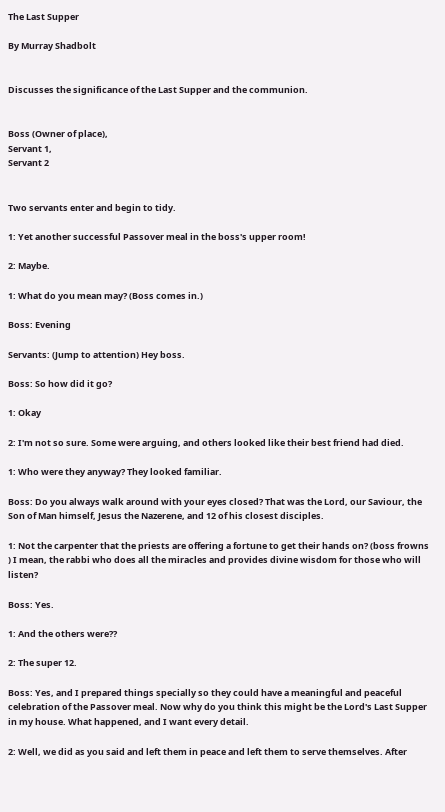The Last Supper

By Murray Shadbolt


Discusses the significance of the Last Supper and the communion.


Boss (Owner of place),
Servant 1,
Servant 2


Two servants enter and begin to tidy.

1: Yet another successful Passover meal in the boss's upper room!

2: Maybe.

1: What do you mean may? (Boss comes in.)

Boss: Evening

Servants: (Jump to attention) Hey boss.

Boss: So how did it go?

1: Okay

2: I'm not so sure. Some were arguing, and others looked like their best friend had died.

1: Who were they anyway? They looked familiar.

Boss: Do you always walk around with your eyes closed? That was the Lord, our Saviour, the Son of Man himself, Jesus the Nazerene, and 12 of his closest disciples.

1: Not the carpenter that the priests are offering a fortune to get their hands on? (boss frowns ) I mean, the rabbi who does all the miracles and provides divine wisdom for those who will listen?

Boss: Yes.

1: And the others were??

2: The super 12.

Boss: Yes, and I prepared things specially so they could have a meaningful and peaceful celebration of the Passover meal. Now why do you think this might be the Lord's Last Supper in my house. What happened, and I want every detail.

2: Well, we did as you said and left them in peace and left them to serve themselves. After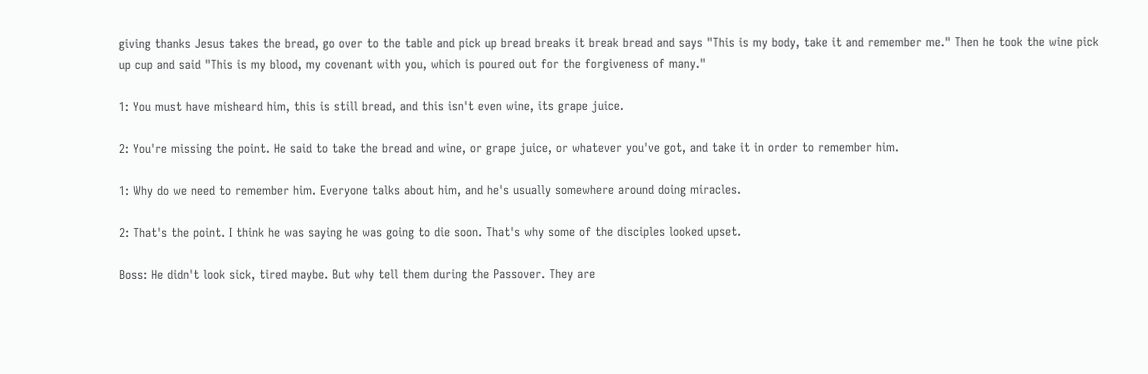giving thanks Jesus takes the bread, go over to the table and pick up bread breaks it break bread and says "This is my body, take it and remember me." Then he took the wine pick up cup and said "This is my blood, my covenant with you, which is poured out for the forgiveness of many."

1: You must have misheard him, this is still bread, and this isn't even wine, its grape juice.

2: You're missing the point. He said to take the bread and wine, or grape juice, or whatever you've got, and take it in order to remember him.

1: Why do we need to remember him. Everyone talks about him, and he's usually somewhere around doing miracles.

2: That's the point. I think he was saying he was going to die soon. That's why some of the disciples looked upset.

Boss: He didn't look sick, tired maybe. But why tell them during the Passover. They are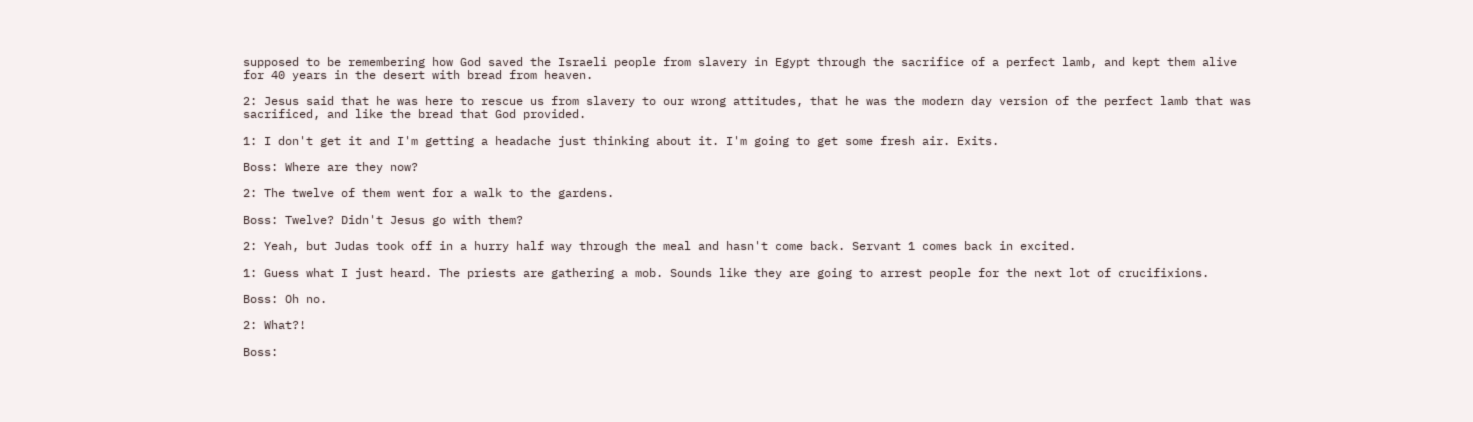supposed to be remembering how God saved the Israeli people from slavery in Egypt through the sacrifice of a perfect lamb, and kept them alive for 40 years in the desert with bread from heaven.

2: Jesus said that he was here to rescue us from slavery to our wrong attitudes, that he was the modern day version of the perfect lamb that was sacrificed, and like the bread that God provided.

1: I don't get it and I'm getting a headache just thinking about it. I'm going to get some fresh air. Exits.

Boss: Where are they now?

2: The twelve of them went for a walk to the gardens.

Boss: Twelve? Didn't Jesus go with them?

2: Yeah, but Judas took off in a hurry half way through the meal and hasn't come back. Servant 1 comes back in excited.

1: Guess what I just heard. The priests are gathering a mob. Sounds like they are going to arrest people for the next lot of crucifixions.

Boss: Oh no.

2: What?!

Boss: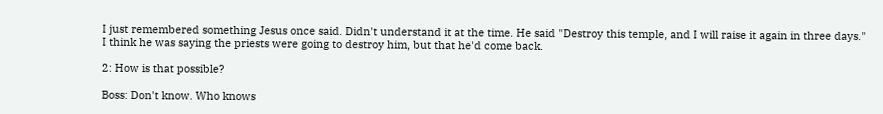I just remembered something Jesus once said. Didn't understand it at the time. He said "Destroy this temple, and I will raise it again in three days." I think he was saying the priests were going to destroy him, but that he'd come back.

2: How is that possible?

Boss: Don't know. Who knows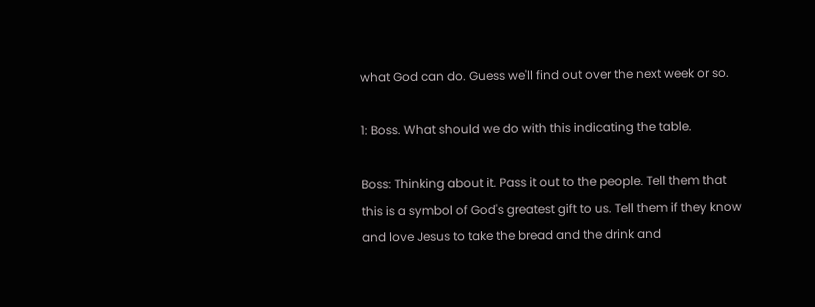what God can do. Guess we'll find out over the next week or so.

1: Boss. What should we do with this indicating the table.

Boss: Thinking about it. Pass it out to the people. Tell them that this is a symbol of God's greatest gift to us. Tell them if they know and love Jesus to take the bread and the drink and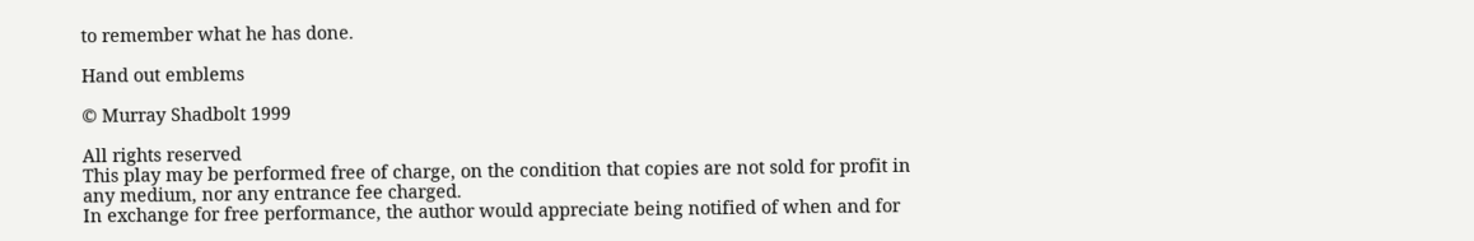to remember what he has done.

Hand out emblems

© Murray Shadbolt 1999

All rights reserved
This play may be performed free of charge, on the condition that copies are not sold for profit in any medium, nor any entrance fee charged.
In exchange for free performance, the author would appreciate being notified of when and for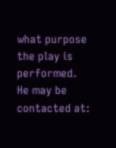what purpose the play is performed.
He may be contacted at: